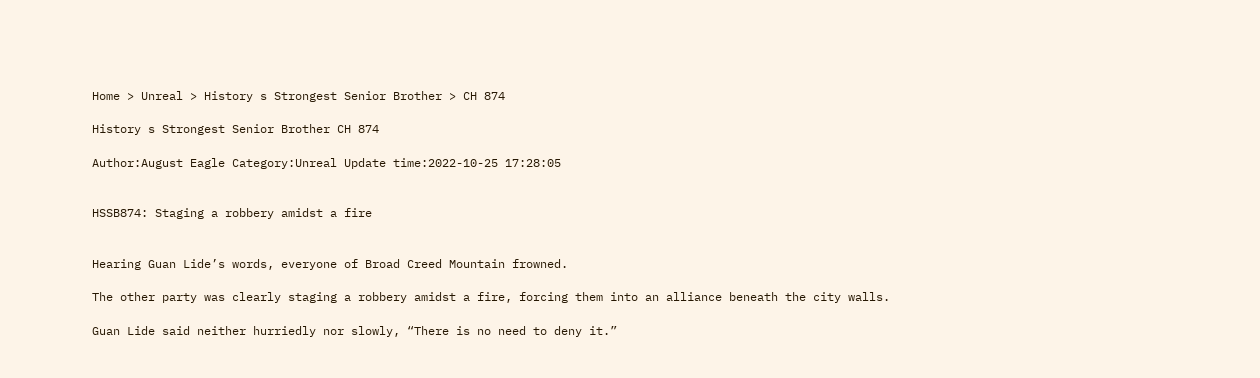Home > Unreal > History s Strongest Senior Brother > CH 874

History s Strongest Senior Brother CH 874

Author:August Eagle Category:Unreal Update time:2022-10-25 17:28:05


HSSB874: Staging a robbery amidst a fire


Hearing Guan Lide’s words, everyone of Broad Creed Mountain frowned.

The other party was clearly staging a robbery amidst a fire, forcing them into an alliance beneath the city walls.

Guan Lide said neither hurriedly nor slowly, “There is no need to deny it.”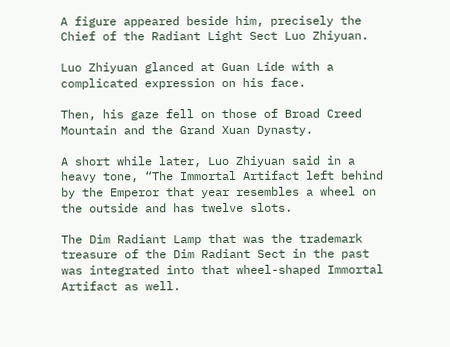A figure appeared beside him, precisely the Chief of the Radiant Light Sect Luo Zhiyuan.

Luo Zhiyuan glanced at Guan Lide with a complicated expression on his face.

Then, his gaze fell on those of Broad Creed Mountain and the Grand Xuan Dynasty.

A short while later, Luo Zhiyuan said in a heavy tone, “The Immortal Artifact left behind by the Emperor that year resembles a wheel on the outside and has twelve slots.

The Dim Radiant Lamp that was the trademark treasure of the Dim Radiant Sect in the past was integrated into that wheel-shaped Immortal Artifact as well.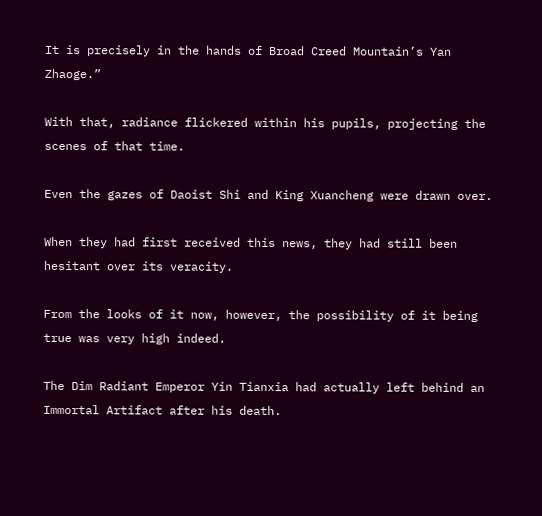It is precisely in the hands of Broad Creed Mountain’s Yan Zhaoge.”

With that, radiance flickered within his pupils, projecting the scenes of that time.

Even the gazes of Daoist Shi and King Xuancheng were drawn over.

When they had first received this news, they had still been hesitant over its veracity.

From the looks of it now, however, the possibility of it being true was very high indeed.

The Dim Radiant Emperor Yin Tianxia had actually left behind an Immortal Artifact after his death.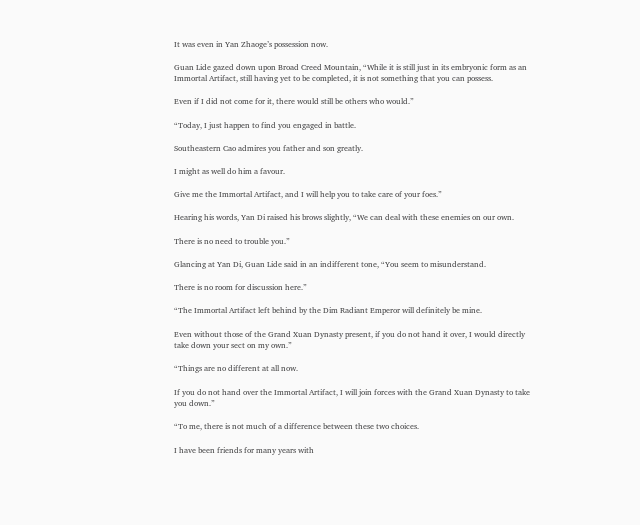It was even in Yan Zhaoge’s possession now.

Guan Lide gazed down upon Broad Creed Mountain, “While it is still just in its embryonic form as an Immortal Artifact, still having yet to be completed, it is not something that you can possess.

Even if I did not come for it, there would still be others who would.”

“Today, I just happen to find you engaged in battle.

Southeastern Cao admires you father and son greatly.

I might as well do him a favour.

Give me the Immortal Artifact, and I will help you to take care of your foes.”

Hearing his words, Yan Di raised his brows slightly, “We can deal with these enemies on our own.

There is no need to trouble you.”

Glancing at Yan Di, Guan Lide said in an indifferent tone, “You seem to misunderstand.

There is no room for discussion here.”

“The Immortal Artifact left behind by the Dim Radiant Emperor will definitely be mine.

Even without those of the Grand Xuan Dynasty present, if you do not hand it over, I would directly take down your sect on my own.”

“Things are no different at all now.

If you do not hand over the Immortal Artifact, I will join forces with the Grand Xuan Dynasty to take you down.”

“To me, there is not much of a difference between these two choices.

I have been friends for many years with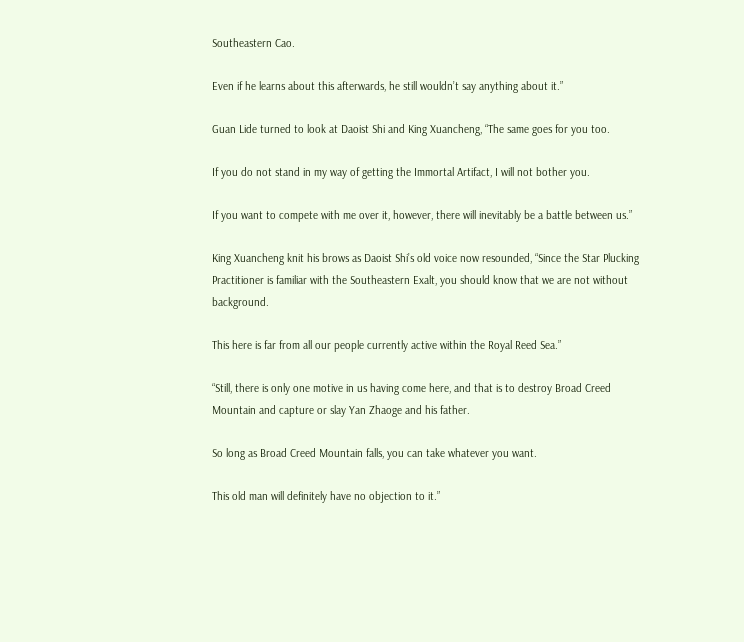Southeastern Cao.

Even if he learns about this afterwards, he still wouldn’t say anything about it.”

Guan Lide turned to look at Daoist Shi and King Xuancheng, “The same goes for you too.

If you do not stand in my way of getting the Immortal Artifact, I will not bother you.

If you want to compete with me over it, however, there will inevitably be a battle between us.”

King Xuancheng knit his brows as Daoist Shi’s old voice now resounded, “Since the Star Plucking Practitioner is familiar with the Southeastern Exalt, you should know that we are not without background.

This here is far from all our people currently active within the Royal Reed Sea.”

“Still, there is only one motive in us having come here, and that is to destroy Broad Creed Mountain and capture or slay Yan Zhaoge and his father.

So long as Broad Creed Mountain falls, you can take whatever you want.

This old man will definitely have no objection to it.”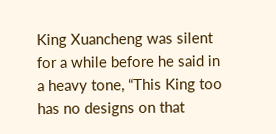King Xuancheng was silent for a while before he said in a heavy tone, “This King too has no designs on that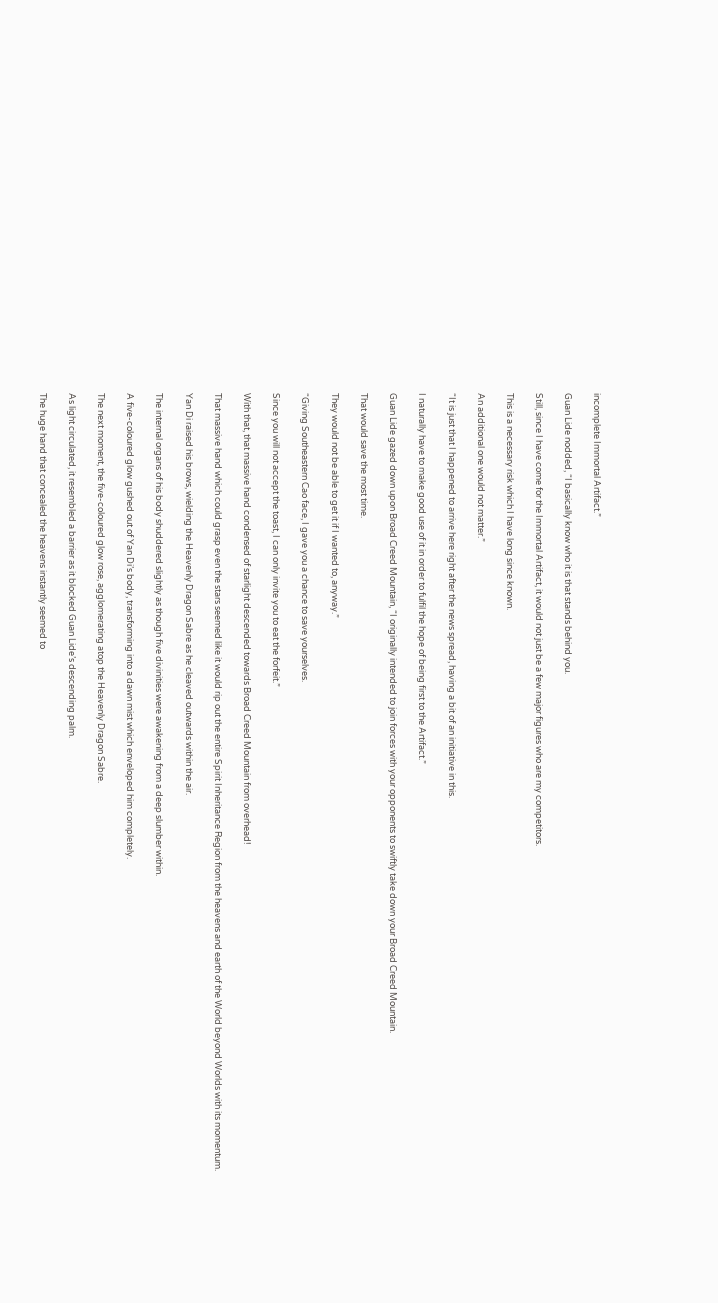incomplete Immortal Artifact.”

Guan Lide nodded, “I basically know who it is that stands behind you.

Still, since I have come for the Immortal Artifact, it would not just be a few major figures who are my competitors.

This is a necessary risk which I have long since known.

An additional one would not matter.”

“It is just that I happened to arrive here right after the news spread, having a bit of an initiative in this.

I naturally have to make good use of it in order to fulfil the hope of being first to the Artifact.”

Guan Lide gazed down upon Broad Creed Mountain, “I originally intended to join forces with your opponents to swiftly take down your Broad Creed Mountain.

That would save the most time.

They would not be able to get it if I wanted to, anyway.”

“Giving Southeastern Cao face, I gave you a chance to save yourselves.

Since you will not accept the toast, I can only invite you to eat the forfeit.”

With that, that massive hand condensed of starlight descended towards Broad Creed Mountain from overhead!

That massive hand which could grasp even the stars seemed like it would rip out the entire Spirit Inheritance Region from the heavens and earth of the World beyond Worlds with its momentum.

Yan Di raised his brows, wielding the Heavenly Dragon Sabre as he cleaved outwards within the air.

The internal organs of his body shuddered slightly as though five divinities were awakening from a deep slumber within.

A five-coloured glow gushed out of Yan Di’s body, transforming into a dawn mist which enveloped him completely.

The next moment, the five-coloured glow rose, agglomerating atop the Heavenly Dragon Sabre.

As light circulated, it resembled a barrier as it blocked Guan Lide’s descending palm.

The huge hand that concealed the heavens instantly seemed to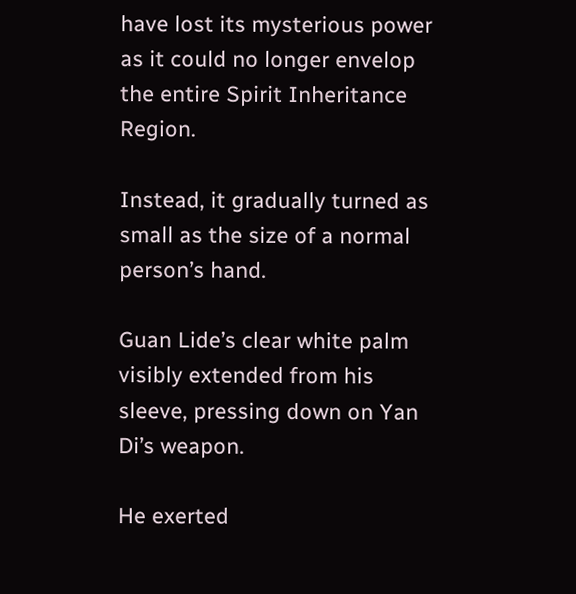have lost its mysterious power as it could no longer envelop the entire Spirit Inheritance Region.

Instead, it gradually turned as small as the size of a normal person’s hand.

Guan Lide’s clear white palm visibly extended from his sleeve, pressing down on Yan Di’s weapon.

He exerted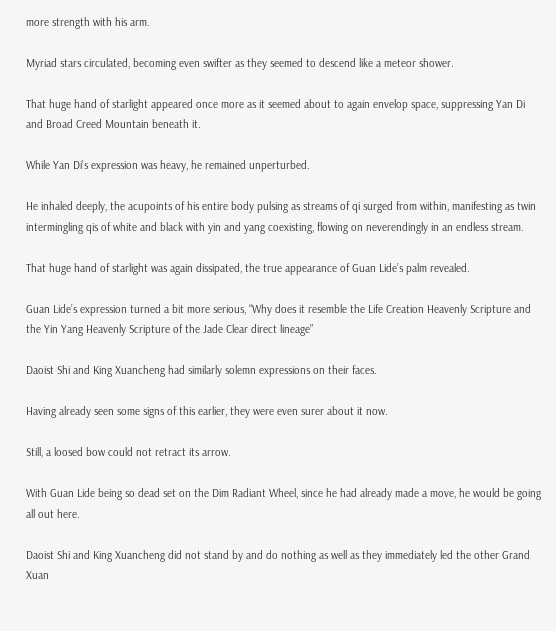more strength with his arm.

Myriad stars circulated, becoming even swifter as they seemed to descend like a meteor shower.

That huge hand of starlight appeared once more as it seemed about to again envelop space, suppressing Yan Di and Broad Creed Mountain beneath it.

While Yan Di’s expression was heavy, he remained unperturbed.

He inhaled deeply, the acupoints of his entire body pulsing as streams of qi surged from within, manifesting as twin intermingling qis of white and black with yin and yang coexisting, flowing on neverendingly in an endless stream.

That huge hand of starlight was again dissipated, the true appearance of Guan Lide’s palm revealed.

Guan Lide’s expression turned a bit more serious, “Why does it resemble the Life Creation Heavenly Scripture and the Yin Yang Heavenly Scripture of the Jade Clear direct lineage”

Daoist Shi and King Xuancheng had similarly solemn expressions on their faces.

Having already seen some signs of this earlier, they were even surer about it now.

Still, a loosed bow could not retract its arrow.

With Guan Lide being so dead set on the Dim Radiant Wheel, since he had already made a move, he would be going all out here.

Daoist Shi and King Xuancheng did not stand by and do nothing as well as they immediately led the other Grand Xuan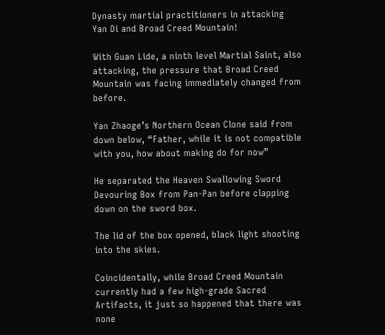Dynasty martial practitioners in attacking Yan Di and Broad Creed Mountain!

With Guan Lide, a ninth level Martial Saint, also attacking, the pressure that Broad Creed Mountain was facing immediately changed from before.

Yan Zhaoge’s Northern Ocean Clone said from down below, “Father, while it is not compatible with you, how about making do for now”

He separated the Heaven Swallowing Sword Devouring Box from Pan-Pan before clapping down on the sword box.

The lid of the box opened, black light shooting into the skies.

Coincidentally, while Broad Creed Mountain currently had a few high-grade Sacred Artifacts, it just so happened that there was none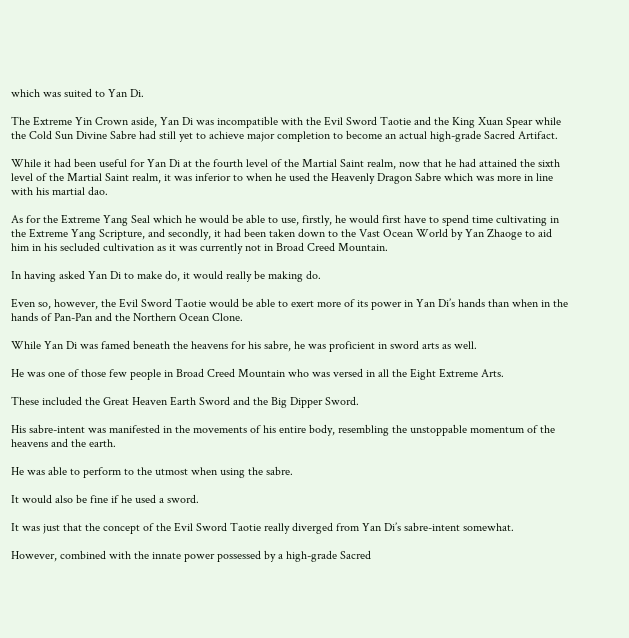which was suited to Yan Di.

The Extreme Yin Crown aside, Yan Di was incompatible with the Evil Sword Taotie and the King Xuan Spear while the Cold Sun Divine Sabre had still yet to achieve major completion to become an actual high-grade Sacred Artifact.

While it had been useful for Yan Di at the fourth level of the Martial Saint realm, now that he had attained the sixth level of the Martial Saint realm, it was inferior to when he used the Heavenly Dragon Sabre which was more in line with his martial dao.

As for the Extreme Yang Seal which he would be able to use, firstly, he would first have to spend time cultivating in the Extreme Yang Scripture, and secondly, it had been taken down to the Vast Ocean World by Yan Zhaoge to aid him in his secluded cultivation as it was currently not in Broad Creed Mountain.

In having asked Yan Di to make do, it would really be making do.

Even so, however, the Evil Sword Taotie would be able to exert more of its power in Yan Di’s hands than when in the hands of Pan-Pan and the Northern Ocean Clone.

While Yan Di was famed beneath the heavens for his sabre, he was proficient in sword arts as well.

He was one of those few people in Broad Creed Mountain who was versed in all the Eight Extreme Arts.

These included the Great Heaven Earth Sword and the Big Dipper Sword.

His sabre-intent was manifested in the movements of his entire body, resembling the unstoppable momentum of the heavens and the earth.

He was able to perform to the utmost when using the sabre.

It would also be fine if he used a sword.

It was just that the concept of the Evil Sword Taotie really diverged from Yan Di’s sabre-intent somewhat.

However, combined with the innate power possessed by a high-grade Sacred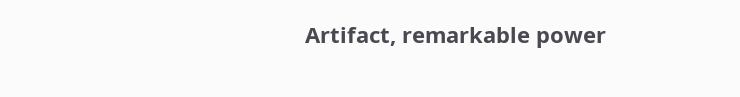Artifact, remarkable power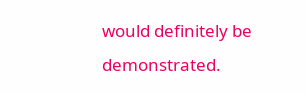would definitely be demonstrated.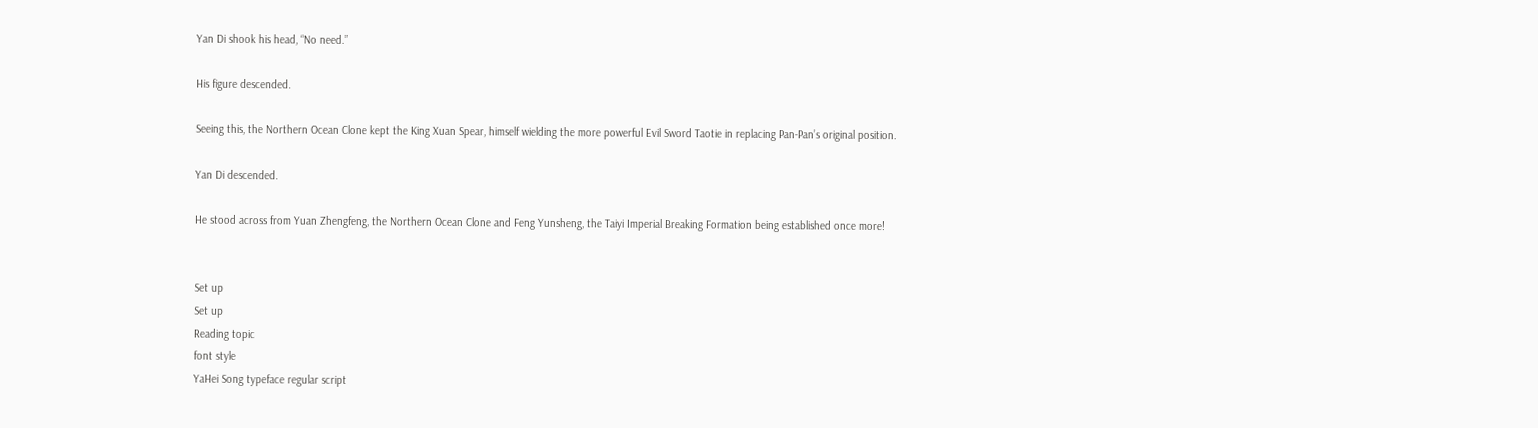Yan Di shook his head, “No need.”

His figure descended.

Seeing this, the Northern Ocean Clone kept the King Xuan Spear, himself wielding the more powerful Evil Sword Taotie in replacing Pan-Pan’s original position.

Yan Di descended.

He stood across from Yuan Zhengfeng, the Northern Ocean Clone and Feng Yunsheng, the Taiyi Imperial Breaking Formation being established once more!


Set up
Set up
Reading topic
font style
YaHei Song typeface regular script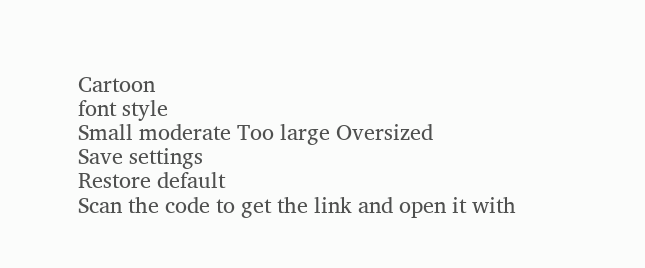Cartoon
font style
Small moderate Too large Oversized
Save settings
Restore default
Scan the code to get the link and open it with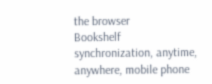the browser
Bookshelf synchronization, anytime, anywhere, mobile phone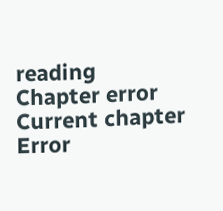reading
Chapter error
Current chapter
Error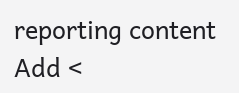reporting content
Add <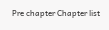Pre chapter Chapter list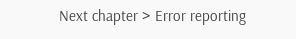Next chapter > Error reporting